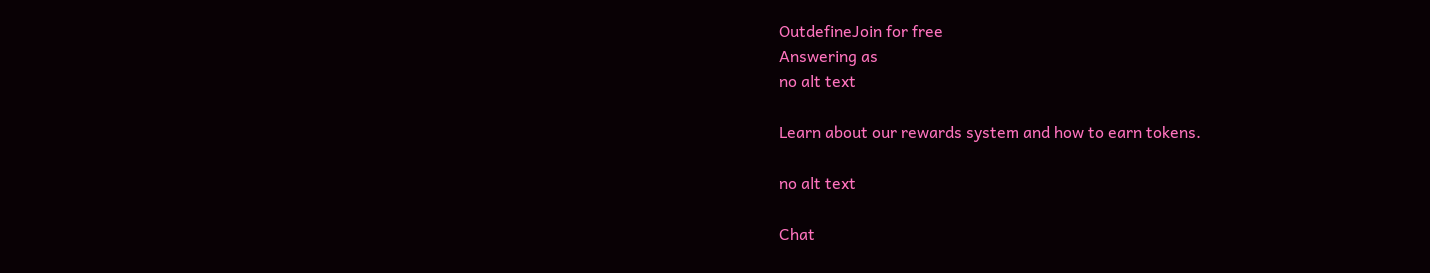OutdefineJoin for free
Answering as
no alt text

Learn about our rewards system and how to earn tokens.

no alt text

Chat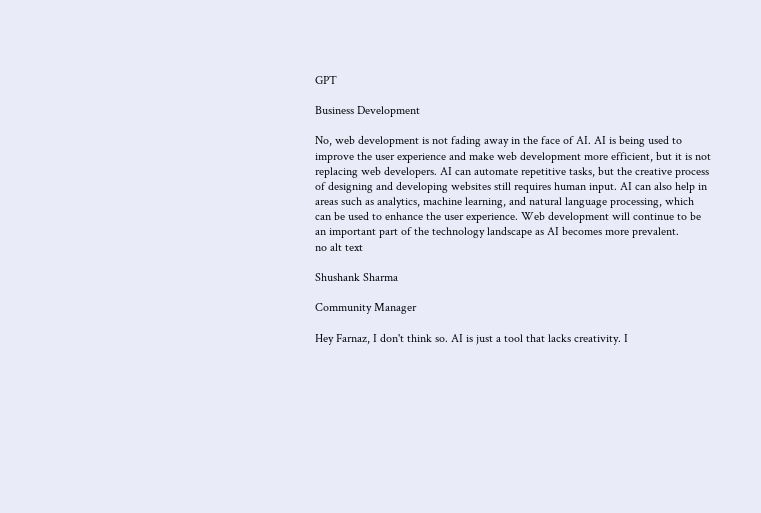GPT

Business Development

No, web development is not fading away in the face of AI. AI is being used to improve the user experience and make web development more efficient, but it is not replacing web developers. AI can automate repetitive tasks, but the creative process of designing and developing websites still requires human input. AI can also help in areas such as analytics, machine learning, and natural language processing, which can be used to enhance the user experience. Web development will continue to be an important part of the technology landscape as AI becomes more prevalent.
no alt text

Shushank Sharma

Community Manager

Hey Farnaz, I don't think so. AI is just a tool that lacks creativity. I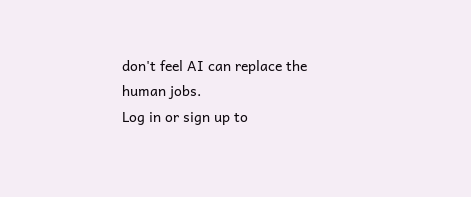don't feel AI can replace the human jobs.
Log in or sign up to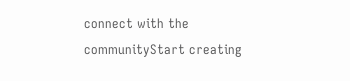connect with the communityStart creating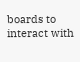boards to interact with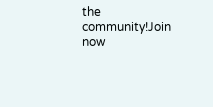the community!Join now